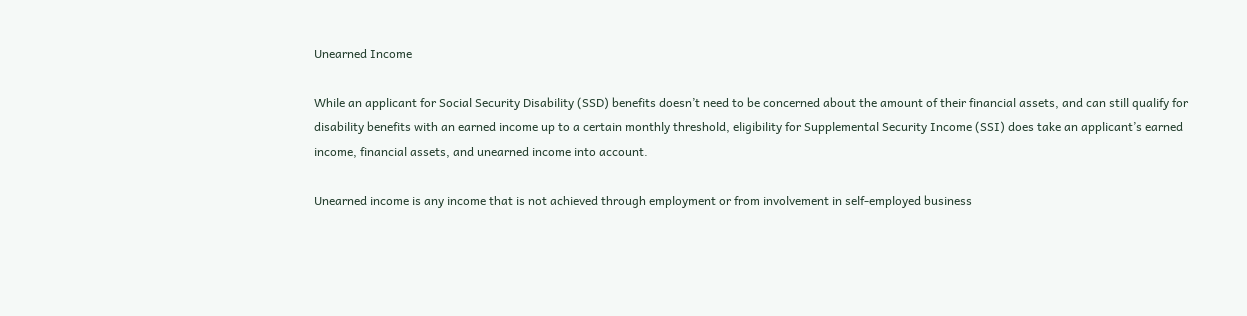Unearned Income

While an applicant for Social Security Disability (SSD) benefits doesn’t need to be concerned about the amount of their financial assets, and can still qualify for disability benefits with an earned income up to a certain monthly threshold, eligibility for Supplemental Security Income (SSI) does take an applicant’s earned income, financial assets, and unearned income into account.

Unearned income is any income that is not achieved through employment or from involvement in self-employed business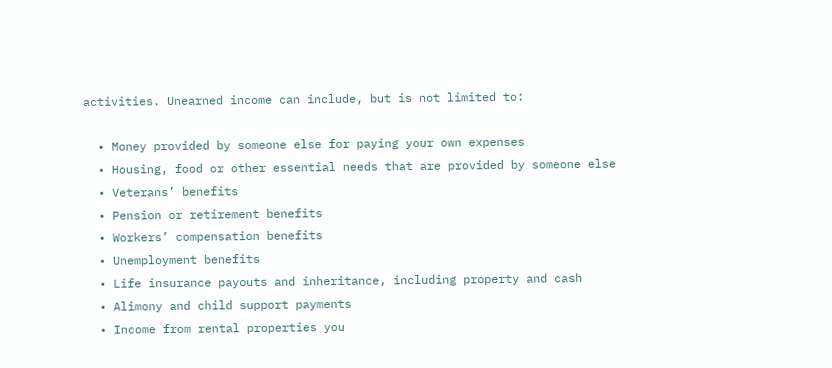activities. Unearned income can include, but is not limited to:

  • Money provided by someone else for paying your own expenses
  • Housing, food or other essential needs that are provided by someone else
  • Veterans’ benefits
  • Pension or retirement benefits
  • Workers’ compensation benefits
  • Unemployment benefits
  • Life insurance payouts and inheritance, including property and cash
  • Alimony and child support payments
  • Income from rental properties you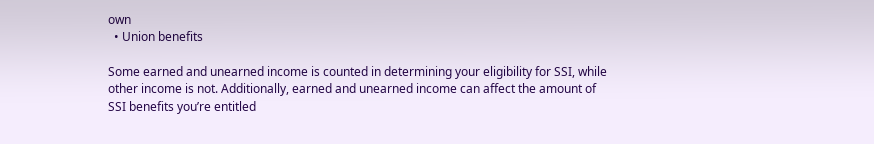own
  • Union benefits

Some earned and unearned income is counted in determining your eligibility for SSI, while other income is not. Additionally, earned and unearned income can affect the amount of SSI benefits you’re entitled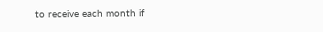to receive each month if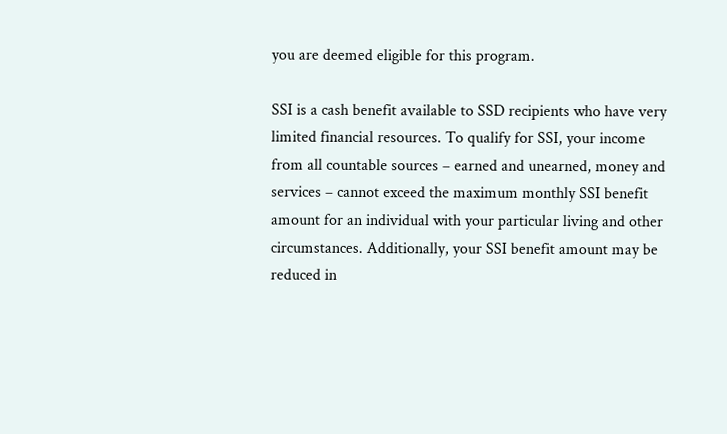you are deemed eligible for this program.

SSI is a cash benefit available to SSD recipients who have very limited financial resources. To qualify for SSI, your income from all countable sources – earned and unearned, money and services – cannot exceed the maximum monthly SSI benefit amount for an individual with your particular living and other circumstances. Additionally, your SSI benefit amount may be reduced in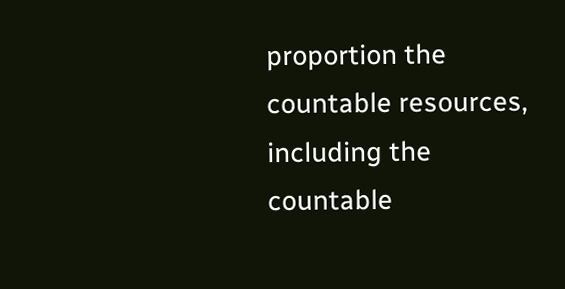proportion the countable resources, including the countable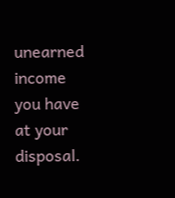unearned income you have at your disposal.